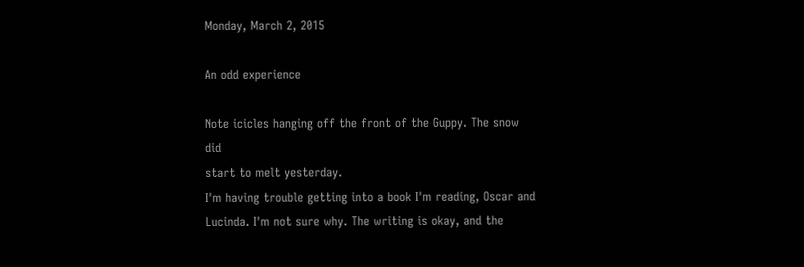Monday, March 2, 2015

An odd experience

Note icicles hanging off the front of the Guppy. The snow did
start to melt yesterday.
I'm having trouble getting into a book I'm reading, Oscar and Lucinda. I'm not sure why. The writing is okay, and the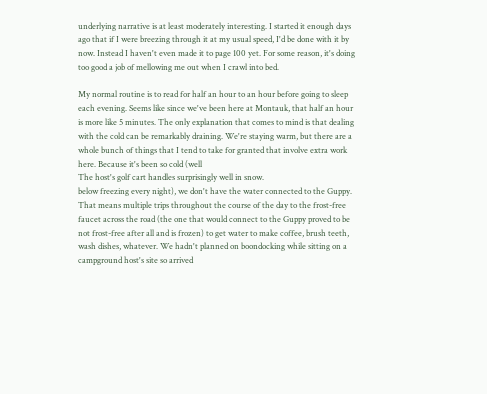underlying narrative is at least moderately interesting. I started it enough days ago that if I were breezing through it at my usual speed, I'd be done with it by now. Instead I haven't even made it to page 100 yet. For some reason, it's doing too good a job of mellowing me out when I crawl into bed.

My normal routine is to read for half an hour to an hour before going to sleep each evening. Seems like since we've been here at Montauk, that half an hour is more like 5 minutes. The only explanation that comes to mind is that dealing with the cold can be remarkably draining. We're staying warm, but there are a whole bunch of things that I tend to take for granted that involve extra work here. Because it's been so cold (well
The host's golf cart handles surprisingly well in snow.
below freezing every night), we don't have the water connected to the Guppy. That means multiple trips throughout the course of the day to the frost-free faucet across the road (the one that would connect to the Guppy proved to be not frost-free after all and is frozen) to get water to make coffee, brush teeth, wash dishes, whatever. We hadn't planned on boondocking while sitting on a campground host's site so arrived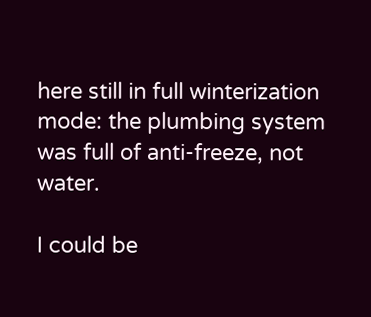here still in full winterization mode: the plumbing system was full of anti-freeze, not water.

I could be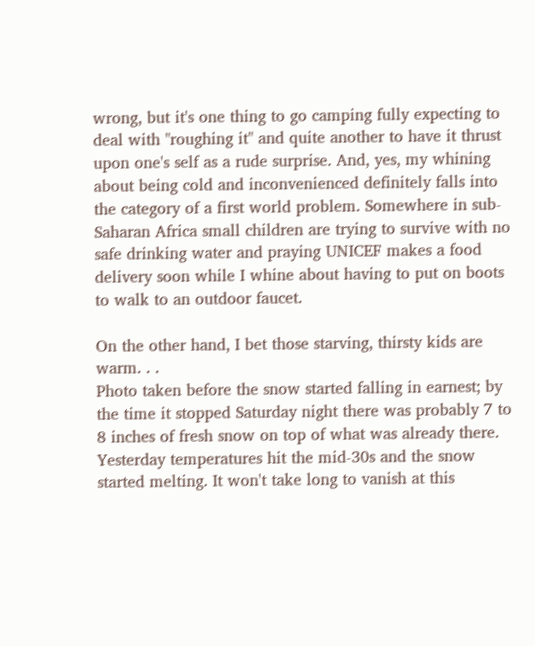wrong, but it's one thing to go camping fully expecting to deal with "roughing it" and quite another to have it thrust upon one's self as a rude surprise. And, yes, my whining about being cold and inconvenienced definitely falls into the category of a first world problem. Somewhere in sub-Saharan Africa small children are trying to survive with no safe drinking water and praying UNICEF makes a food delivery soon while I whine about having to put on boots to walk to an outdoor faucet.

On the other hand, I bet those starving, thirsty kids are warm. . .
Photo taken before the snow started falling in earnest; by the time it stopped Saturday night there was probably 7 to 8 inches of fresh snow on top of what was already there. Yesterday temperatures hit the mid-30s and the snow started melting. It won't take long to vanish at this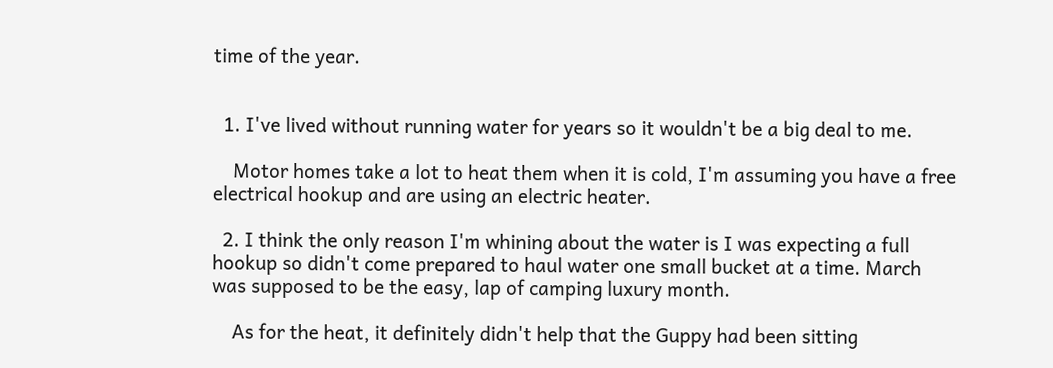time of the year.


  1. I've lived without running water for years so it wouldn't be a big deal to me.

    Motor homes take a lot to heat them when it is cold, I'm assuming you have a free electrical hookup and are using an electric heater.

  2. I think the only reason I'm whining about the water is I was expecting a full hookup so didn't come prepared to haul water one small bucket at a time. March was supposed to be the easy, lap of camping luxury month.

    As for the heat, it definitely didn't help that the Guppy had been sitting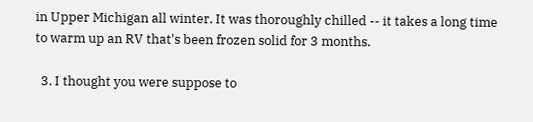in Upper Michigan all winter. It was thoroughly chilled -- it takes a long time to warm up an RV that's been frozen solid for 3 months.

  3. I thought you were suppose to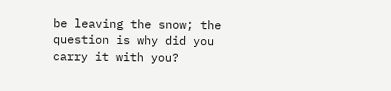be leaving the snow; the question is why did you carry it with you?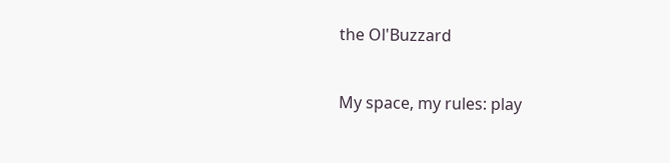the Ol'Buzzard


My space, my rules: play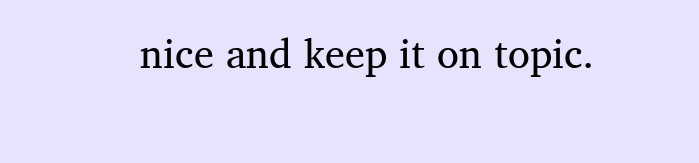nice and keep it on topic.